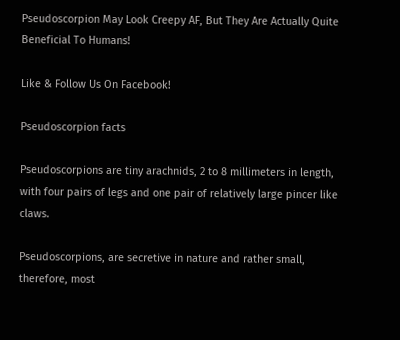Pseudoscorpion May Look Creepy AF, But They Are Actually Quite Beneficial To Humans!

Like & Follow Us On Facebook!

Pseudoscorpion facts

Pseudoscorpions are tiny arachnids, 2 to 8 millimeters in length, with four pairs of legs and one pair of relatively large pincer like claws.

Pseudoscorpions, are secretive in nature and rather small, therefore, most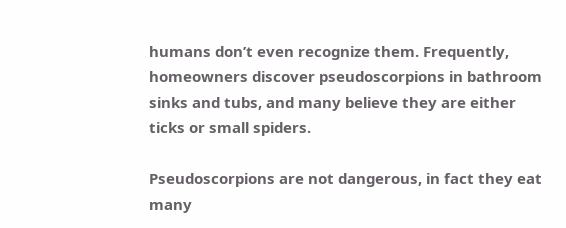humans don’t even recognize them. Frequently, homeowners discover pseudoscorpions in bathroom sinks and tubs, and many believe they are either ticks or small spiders.

Pseudoscorpions are not dangerous, in fact they eat many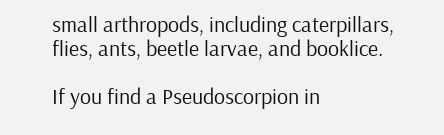small arthropods, including caterpillars, flies, ants, beetle larvae, and booklice.

If you find a Pseudoscorpion in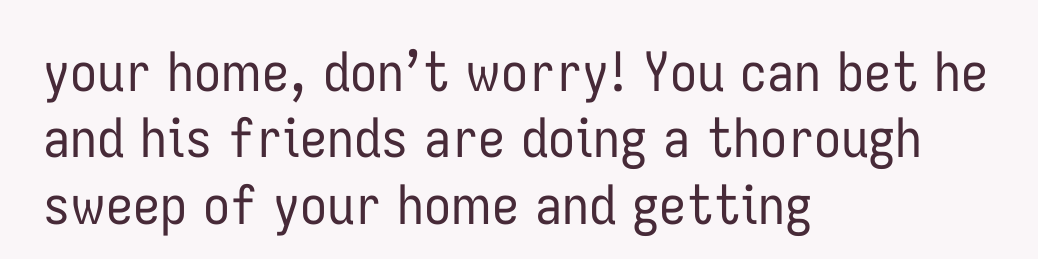your home, don’t worry! You can bet he and his friends are doing a thorough sweep of your home and getting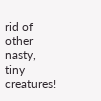rid of other nasty, tiny creatures!